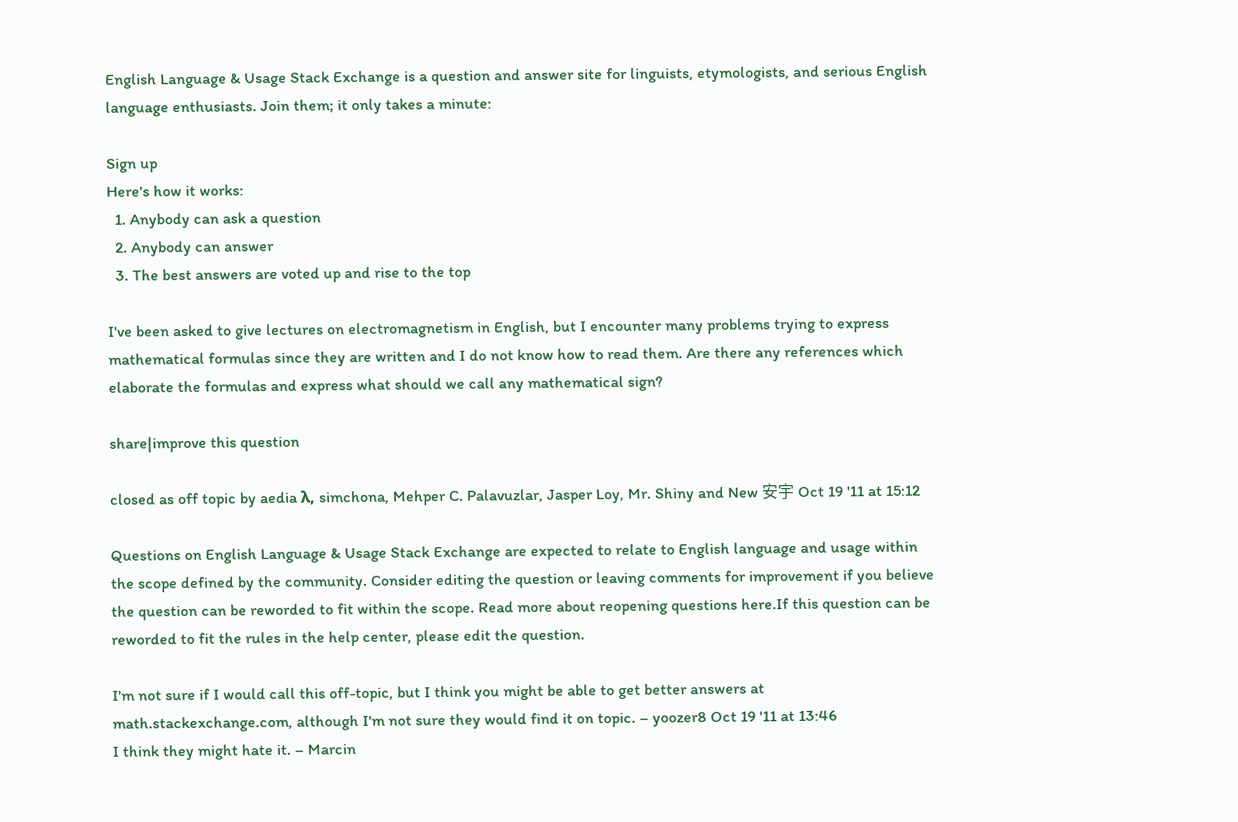English Language & Usage Stack Exchange is a question and answer site for linguists, etymologists, and serious English language enthusiasts. Join them; it only takes a minute:

Sign up
Here's how it works:
  1. Anybody can ask a question
  2. Anybody can answer
  3. The best answers are voted up and rise to the top

I've been asked to give lectures on electromagnetism in English, but I encounter many problems trying to express mathematical formulas since they are written and I do not know how to read them. Are there any references which elaborate the formulas and express what should we call any mathematical sign?

share|improve this question

closed as off topic by aedia λ, simchona, Mehper C. Palavuzlar, Jasper Loy, Mr. Shiny and New 安宇 Oct 19 '11 at 15:12

Questions on English Language & Usage Stack Exchange are expected to relate to English language and usage within the scope defined by the community. Consider editing the question or leaving comments for improvement if you believe the question can be reworded to fit within the scope. Read more about reopening questions here.If this question can be reworded to fit the rules in the help center, please edit the question.

I'm not sure if I would call this off-topic, but I think you might be able to get better answers at math.stackexchange.com, although I'm not sure they would find it on topic. – yoozer8 Oct 19 '11 at 13:46
I think they might hate it. – Marcin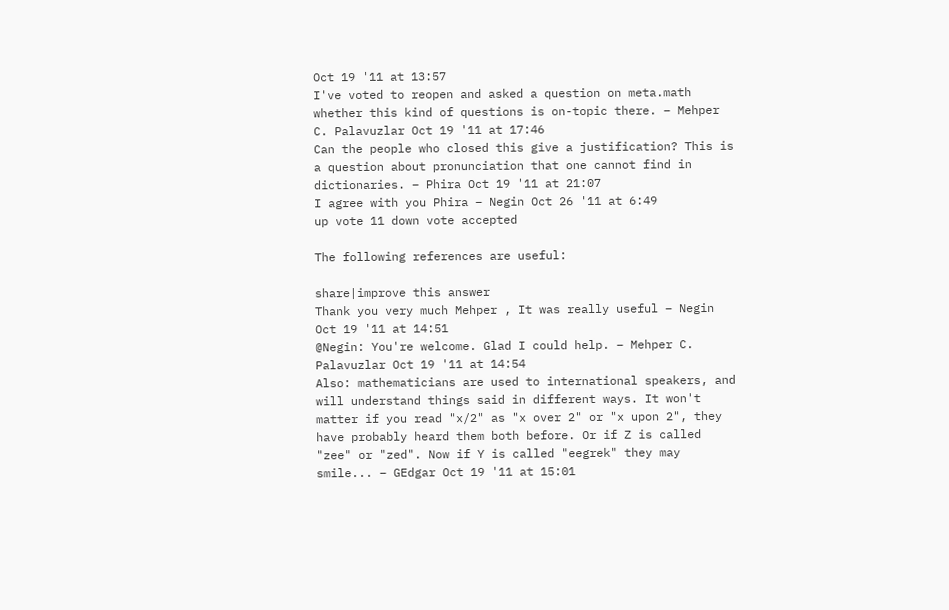Oct 19 '11 at 13:57
I've voted to reopen and asked a question on meta.math whether this kind of questions is on-topic there. – Mehper C. Palavuzlar Oct 19 '11 at 17:46
Can the people who closed this give a justification? This is a question about pronunciation that one cannot find in dictionaries. – Phira Oct 19 '11 at 21:07
I agree with you Phira – Negin Oct 26 '11 at 6:49
up vote 11 down vote accepted

The following references are useful:

share|improve this answer
Thank you very much Mehper , It was really useful – Negin Oct 19 '11 at 14:51
@Negin: You're welcome. Glad I could help. – Mehper C. Palavuzlar Oct 19 '11 at 14:54
Also: mathematicians are used to international speakers, and will understand things said in different ways. It won't matter if you read "x/2" as "x over 2" or "x upon 2", they have probably heard them both before. Or if Z is called "zee" or "zed". Now if Y is called "eegrek" they may smile... – GEdgar Oct 19 '11 at 15:01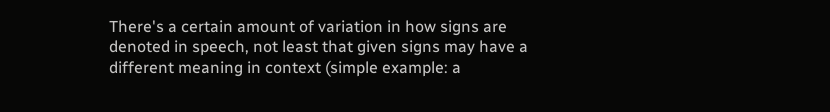There's a certain amount of variation in how signs are denoted in speech, not least that given signs may have a different meaning in context (simple example: a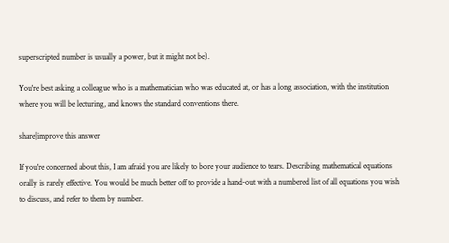superscripted number is usually a power, but it might not be).

You're best asking a colleague who is a mathematician who was educated at, or has a long association, with the institution where you will be lecturing, and knows the standard conventions there.

share|improve this answer

If you're concerned about this, I am afraid you are likely to bore your audience to tears. Describing mathematical equations orally is rarely effective. You would be much better off to provide a hand-out with a numbered list of all equations you wish to discuss, and refer to them by number.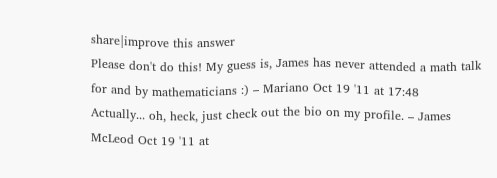share|improve this answer
Please don't do this! My guess is, James has never attended a math talk for and by mathematicians :) – Mariano Oct 19 '11 at 17:48
Actually... oh, heck, just check out the bio on my profile. – James McLeod Oct 19 '11 at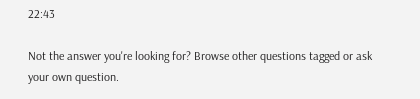22:43

Not the answer you're looking for? Browse other questions tagged or ask your own question.